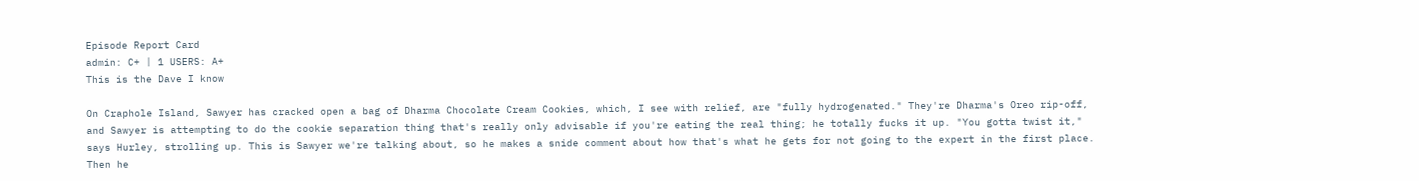Episode Report Card
admin: C+ | 1 USERS: A+
This is the Dave I know

On Craphole Island, Sawyer has cracked open a bag of Dharma Chocolate Cream Cookies, which, I see with relief, are "fully hydrogenated." They're Dharma's Oreo rip-off, and Sawyer is attempting to do the cookie separation thing that's really only advisable if you're eating the real thing; he totally fucks it up. "You gotta twist it," says Hurley, strolling up. This is Sawyer we're talking about, so he makes a snide comment about how that's what he gets for not going to the expert in the first place. Then he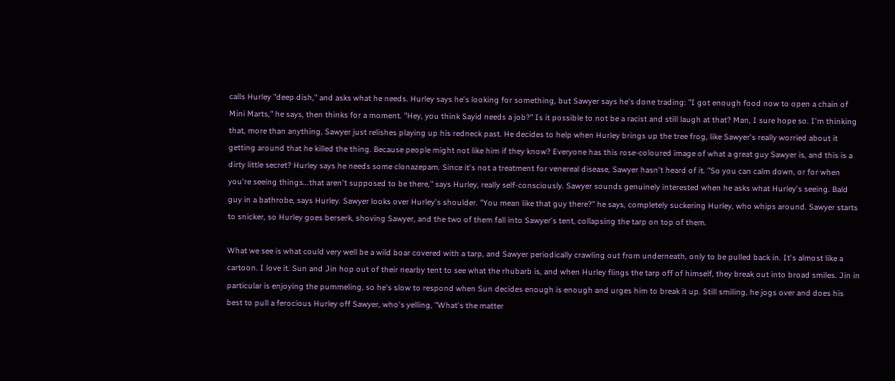calls Hurley "deep dish," and asks what he needs. Hurley says he's looking for something, but Sawyer says he's done trading: "I got enough food now to open a chain of Mini Marts," he says, then thinks for a moment. "Hey, you think Sayid needs a job?" Is it possible to not be a racist and still laugh at that? Man, I sure hope so. I'm thinking that, more than anything, Sawyer just relishes playing up his redneck past. He decides to help when Hurley brings up the tree frog, like Sawyer's really worried about it getting around that he killed the thing. Because people might not like him if they know? Everyone has this rose-coloured image of what a great guy Sawyer is, and this is a dirty little secret? Hurley says he needs some clonazepam. Since it's not a treatment for venereal disease, Sawyer hasn't heard of it. "So you can calm down, or for when you're seeing things...that aren't supposed to be there," says Hurley, really self-consciously. Sawyer sounds genuinely interested when he asks what Hurley's seeing. Bald guy in a bathrobe, says Hurley. Sawyer looks over Hurley's shoulder. "You mean like that guy there?" he says, completely suckering Hurley, who whips around. Sawyer starts to snicker, so Hurley goes berserk, shoving Sawyer, and the two of them fall into Sawyer's tent, collapsing the tarp on top of them.

What we see is what could very well be a wild boar covered with a tarp, and Sawyer periodically crawling out from underneath, only to be pulled back in. It's almost like a cartoon. I love it. Sun and Jin hop out of their nearby tent to see what the rhubarb is, and when Hurley flings the tarp off of himself, they break out into broad smiles. Jin in particular is enjoying the pummeling, so he's slow to respond when Sun decides enough is enough and urges him to break it up. Still smiling, he jogs over and does his best to pull a ferocious Hurley off Sawyer, who's yelling, "What's the matter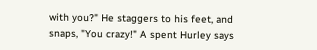with you?" He staggers to his feet, and snaps, "You crazy!" A spent Hurley says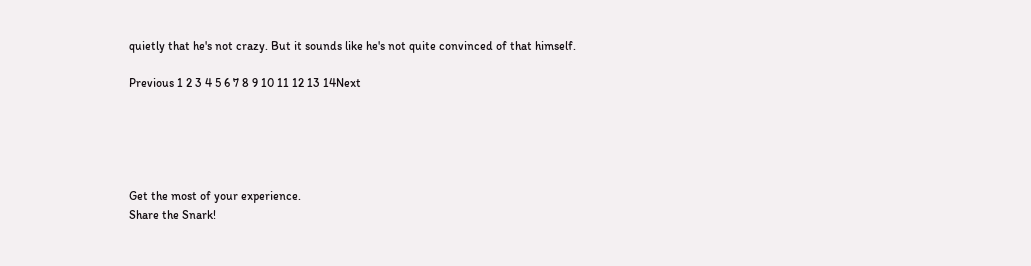quietly that he's not crazy. But it sounds like he's not quite convinced of that himself.

Previous 1 2 3 4 5 6 7 8 9 10 11 12 13 14Next





Get the most of your experience.
Share the Snark!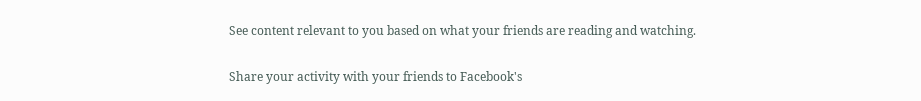See content relevant to you based on what your friends are reading and watching.

Share your activity with your friends to Facebook's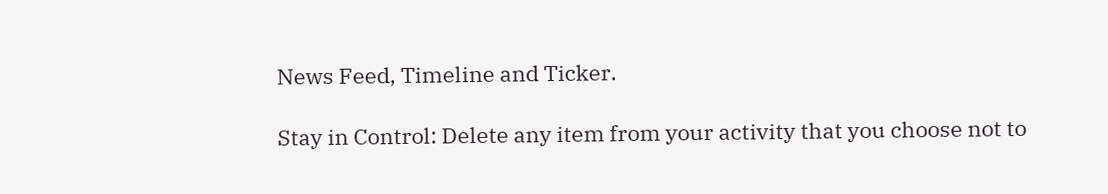News Feed, Timeline and Ticker.

Stay in Control: Delete any item from your activity that you choose not to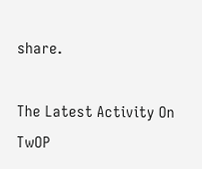share.

The Latest Activity On TwOP